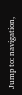Jump to: navigation,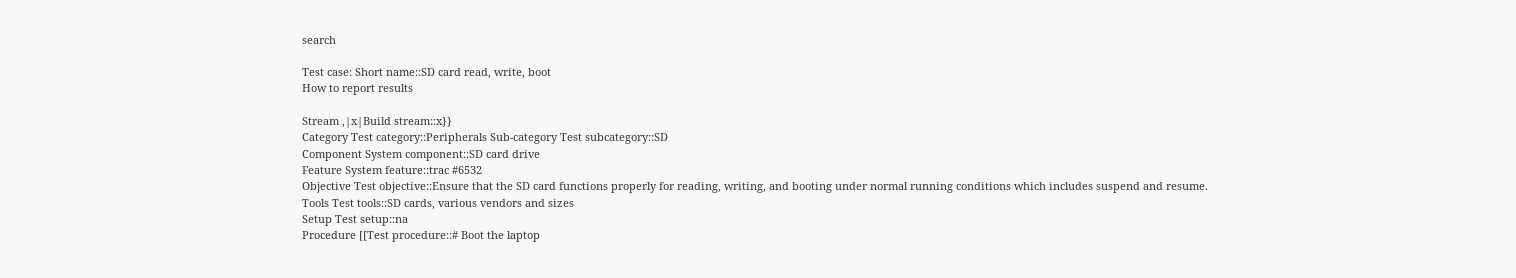search

Test case: Short name::SD card read, write, boot
How to report results

Stream ,|x|Build stream::x}}
Category Test category::Peripherals Sub-category Test subcategory::SD
Component System component::SD card drive
Feature System feature::trac #6532
Objective Test objective::Ensure that the SD card functions properly for reading, writing, and booting under normal running conditions which includes suspend and resume.
Tools Test tools::SD cards, various vendors and sizes
Setup Test setup::na
Procedure [[Test procedure::# Boot the laptop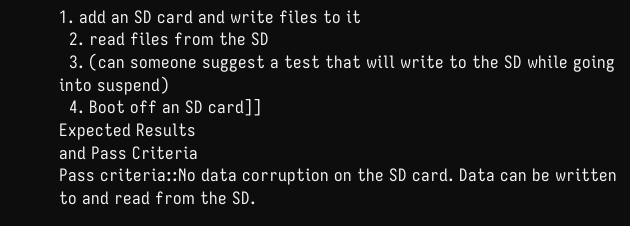1. add an SD card and write files to it
  2. read files from the SD
  3. (can someone suggest a test that will write to the SD while going into suspend)
  4. Boot off an SD card]]
Expected Results
and Pass Criteria
Pass criteria::No data corruption on the SD card. Data can be written to and read from the SD.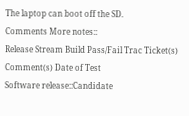The laptop can boot off the SD.
Comments More notes::
Release Stream Build Pass/Fail Trac Ticket(s) Comment(s) Date of Test
Software release::Candidate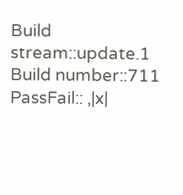Build stream::update.1 Build number::711 PassFail:: ,|x|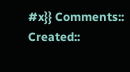#x}} Comments:: Created::